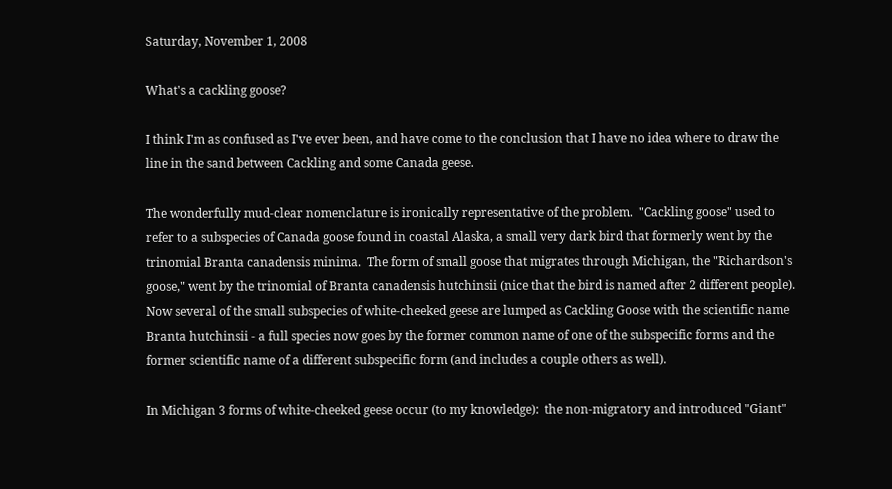Saturday, November 1, 2008

What's a cackling goose?

I think I'm as confused as I've ever been, and have come to the conclusion that I have no idea where to draw the line in the sand between Cackling and some Canada geese.

The wonderfully mud-clear nomenclature is ironically representative of the problem.  "Cackling goose" used to refer to a subspecies of Canada goose found in coastal Alaska, a small very dark bird that formerly went by the trinomial Branta canadensis minima.  The form of small goose that migrates through Michigan, the "Richardson's goose," went by the trinomial of Branta canadensis hutchinsii (nice that the bird is named after 2 different people).  Now several of the small subspecies of white-cheeked geese are lumped as Cackling Goose with the scientific name Branta hutchinsii - a full species now goes by the former common name of one of the subspecific forms and the former scientific name of a different subspecific form (and includes a couple others as well).

In Michigan 3 forms of white-cheeked geese occur (to my knowledge):  the non-migratory and introduced "Giant"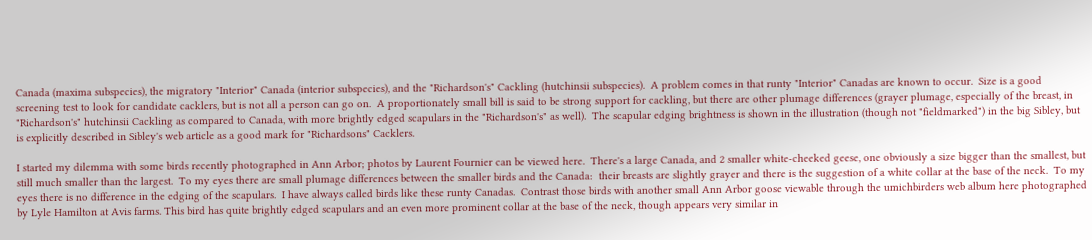Canada (maxima subspecies), the migratory "Interior" Canada (interior subspecies), and the "Richardson's" Cackling (hutchinsii subspecies).  A problem comes in that runty "Interior" Canadas are known to occur.  Size is a good screening test to look for candidate cacklers, but is not all a person can go on.  A proportionately small bill is said to be strong support for cackling, but there are other plumage differences (grayer plumage, especially of the breast, in "Richardson's" hutchinsii Cackling as compared to Canada, with more brightly edged scapulars in the "Richardson's" as well).  The scapular edging brightness is shown in the illustration (though not "fieldmarked") in the big Sibley, but is explicitly described in Sibley's web article as a good mark for "Richardsons" Cacklers.

I started my dilemma with some birds recently photographed in Ann Arbor; photos by Laurent Fournier can be viewed here.  There's a large Canada, and 2 smaller white-cheeked geese, one obviously a size bigger than the smallest, but still much smaller than the largest.  To my eyes there are small plumage differences between the smaller birds and the Canada:  their breasts are slightly grayer and there is the suggestion of a white collar at the base of the neck.  To my eyes there is no difference in the edging of the scapulars.  I have always called birds like these runty Canadas.  Contrast those birds with another small Ann Arbor goose viewable through the umichbirders web album here photographed by Lyle Hamilton at Avis farms. This bird has quite brightly edged scapulars and an even more prominent collar at the base of the neck, though appears very similar in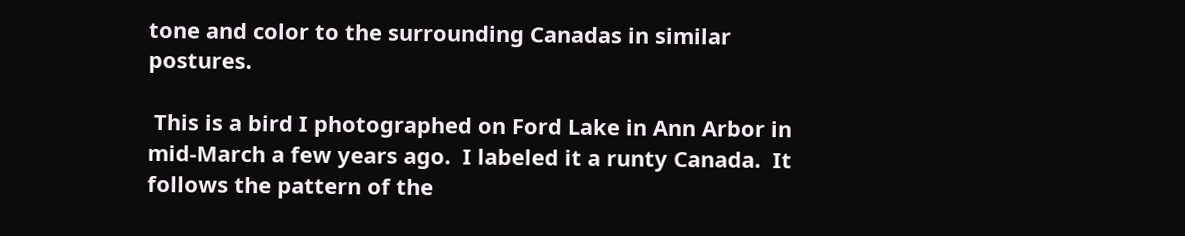tone and color to the surrounding Canadas in similar postures.

 This is a bird I photographed on Ford Lake in Ann Arbor in mid-March a few years ago.  I labeled it a runty Canada.  It follows the pattern of the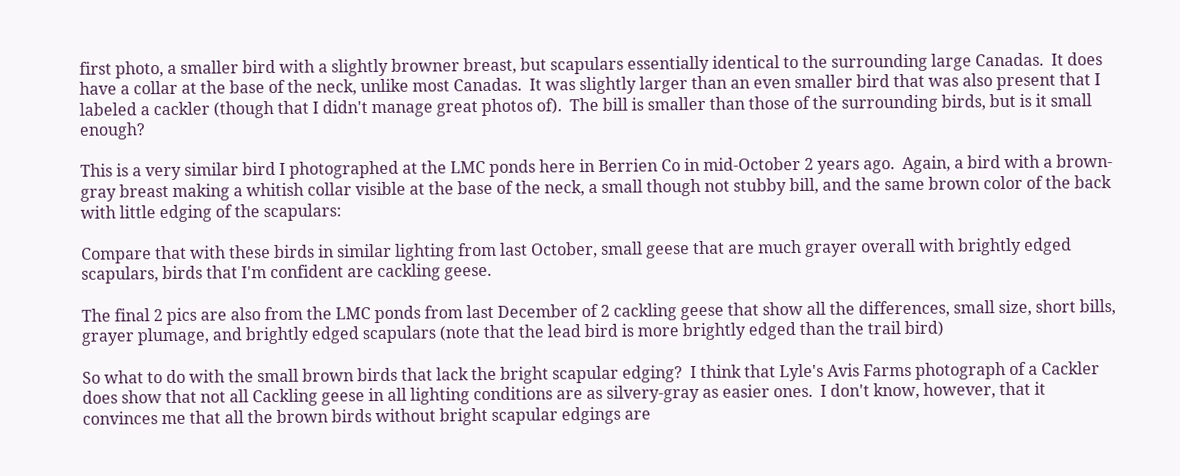first photo, a smaller bird with a slightly browner breast, but scapulars essentially identical to the surrounding large Canadas.  It does have a collar at the base of the neck, unlike most Canadas.  It was slightly larger than an even smaller bird that was also present that I labeled a cackler (though that I didn't manage great photos of).  The bill is smaller than those of the surrounding birds, but is it small enough?

This is a very similar bird I photographed at the LMC ponds here in Berrien Co in mid-October 2 years ago.  Again, a bird with a brown-gray breast making a whitish collar visible at the base of the neck, a small though not stubby bill, and the same brown color of the back with little edging of the scapulars:

Compare that with these birds in similar lighting from last October, small geese that are much grayer overall with brightly edged scapulars, birds that I'm confident are cackling geese.

The final 2 pics are also from the LMC ponds from last December of 2 cackling geese that show all the differences, small size, short bills, grayer plumage, and brightly edged scapulars (note that the lead bird is more brightly edged than the trail bird)

So what to do with the small brown birds that lack the bright scapular edging?  I think that Lyle's Avis Farms photograph of a Cackler does show that not all Cackling geese in all lighting conditions are as silvery-gray as easier ones.  I don't know, however, that it convinces me that all the brown birds without bright scapular edgings are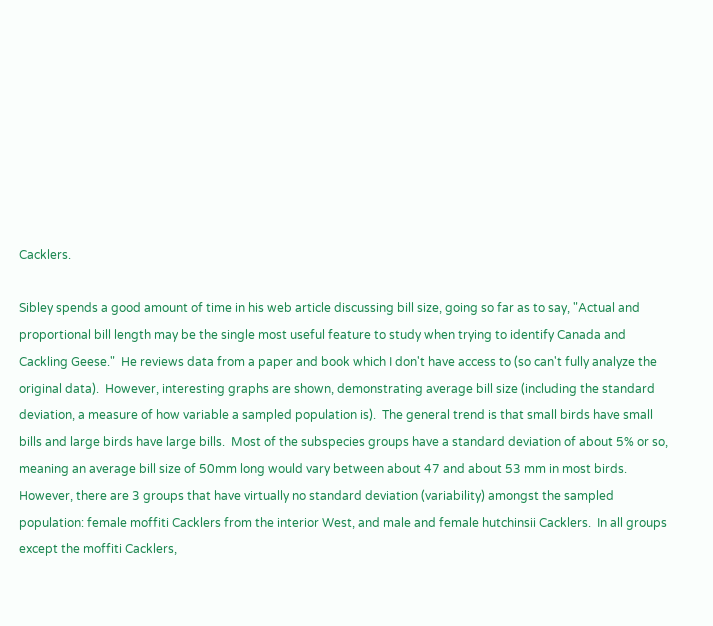Cacklers.

Sibley spends a good amount of time in his web article discussing bill size, going so far as to say, "Actual and proportional bill length may be the single most useful feature to study when trying to identify Canada and Cackling Geese."  He reviews data from a paper and book which I don't have access to (so can't fully analyze the original data).  However, interesting graphs are shown, demonstrating average bill size (including the standard deviation, a measure of how variable a sampled population is).  The general trend is that small birds have small bills and large birds have large bills.  Most of the subspecies groups have a standard deviation of about 5% or so, meaning an average bill size of 50mm long would vary between about 47 and about 53 mm in most birds.  However, there are 3 groups that have virtually no standard deviation (variability) amongst the sampled population: female moffiti Cacklers from the interior West, and male and female hutchinsii Cacklers.  In all groups except the moffiti Cacklers,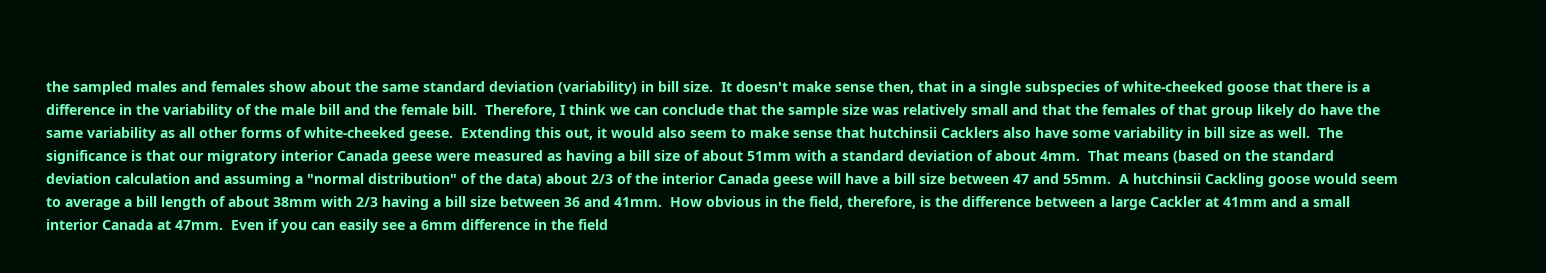the sampled males and females show about the same standard deviation (variability) in bill size.  It doesn't make sense then, that in a single subspecies of white-cheeked goose that there is a difference in the variability of the male bill and the female bill.  Therefore, I think we can conclude that the sample size was relatively small and that the females of that group likely do have the same variability as all other forms of white-cheeked geese.  Extending this out, it would also seem to make sense that hutchinsii Cacklers also have some variability in bill size as well.  The significance is that our migratory interior Canada geese were measured as having a bill size of about 51mm with a standard deviation of about 4mm.  That means (based on the standard deviation calculation and assuming a "normal distribution" of the data) about 2/3 of the interior Canada geese will have a bill size between 47 and 55mm.  A hutchinsii Cackling goose would seem to average a bill length of about 38mm with 2/3 having a bill size between 36 and 41mm.  How obvious in the field, therefore, is the difference between a large Cackler at 41mm and a small interior Canada at 47mm.  Even if you can easily see a 6mm difference in the field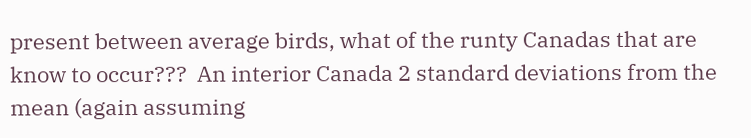present between average birds, what of the runty Canadas that are know to occur???  An interior Canada 2 standard deviations from the mean (again assuming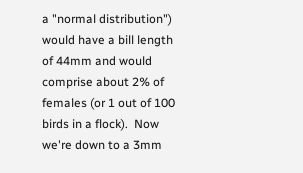a "normal distribution") would have a bill length of 44mm and would comprise about 2% of females (or 1 out of 100 birds in a flock).  Now we're down to a 3mm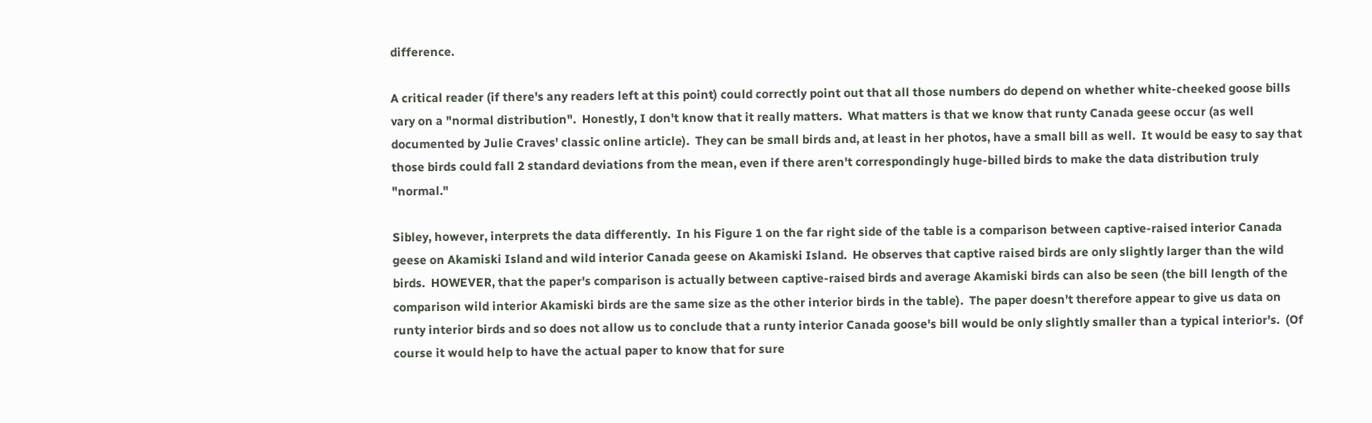difference.

A critical reader (if there's any readers left at this point) could correctly point out that all those numbers do depend on whether white-cheeked goose bills vary on a "normal distribution".  Honestly, I don't know that it really matters.  What matters is that we know that runty Canada geese occur (as well documented by Julie Craves' classic online article).  They can be small birds and, at least in her photos, have a small bill as well.  It would be easy to say that those birds could fall 2 standard deviations from the mean, even if there aren't correspondingly huge-billed birds to make the data distribution truly "normal."

Sibley, however, interprets the data differently.  In his Figure 1 on the far right side of the table is a comparison between captive-raised interior Canada geese on Akamiski Island and wild interior Canada geese on Akamiski Island.  He observes that captive raised birds are only slightly larger than the wild birds.  HOWEVER, that the paper's comparison is actually between captive-raised birds and average Akamiski birds can also be seen (the bill length of the comparison wild interior Akamiski birds are the same size as the other interior birds in the table).  The paper doesn't therefore appear to give us data on runty interior birds and so does not allow us to conclude that a runty interior Canada goose's bill would be only slightly smaller than a typical interior's.  (Of course it would help to have the actual paper to know that for sure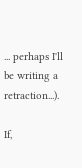... perhaps I'll be writing a retraction...).

If,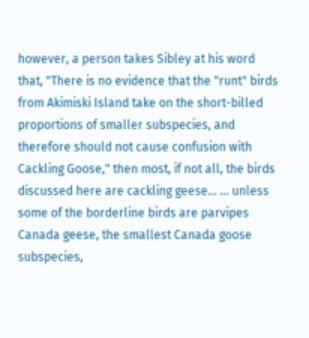however, a person takes Sibley at his word that, "There is no evidence that the "runt" birds from Akimiski Island take on the short-billed proportions of smaller subspecies, and therefore should not cause confusion with Cackling Goose," then most, if not all, the birds discussed here are cackling geese... ... unless some of the borderline birds are parvipes Canada geese, the smallest Canada goose subspecies,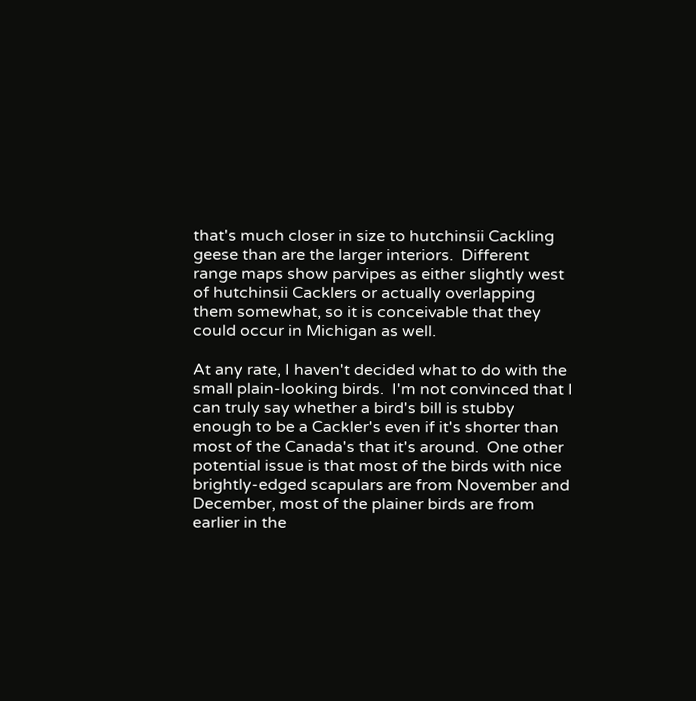that's much closer in size to hutchinsii Cackling geese than are the larger interiors.  Different range maps show parvipes as either slightly west of hutchinsii Cacklers or actually overlapping them somewhat, so it is conceivable that they could occur in Michigan as well.

At any rate, I haven't decided what to do with the small plain-looking birds.  I'm not convinced that I can truly say whether a bird's bill is stubby enough to be a Cackler's even if it's shorter than most of the Canada's that it's around.  One other potential issue is that most of the birds with nice brightly-edged scapulars are from November and December, most of the plainer birds are from earlier in the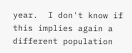year.  I don't know if this implies again a different population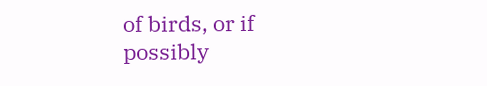of birds, or if possibly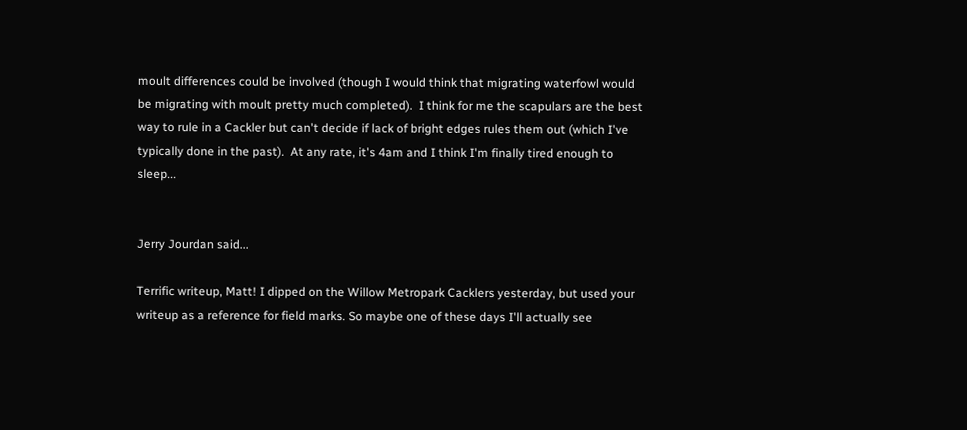moult differences could be involved (though I would think that migrating waterfowl would be migrating with moult pretty much completed).  I think for me the scapulars are the best way to rule in a Cackler but can't decide if lack of bright edges rules them out (which I've typically done in the past).  At any rate, it's 4am and I think I'm finally tired enough to sleep...


Jerry Jourdan said...

Terrific writeup, Matt! I dipped on the Willow Metropark Cacklers yesterday, but used your writeup as a reference for field marks. So maybe one of these days I'll actually see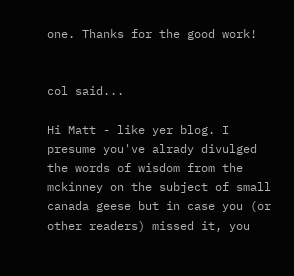one. Thanks for the good work!


col said...

Hi Matt - like yer blog. I presume you've alrady divulged the words of wisdom from the mckinney on the subject of small canada geese but in case you (or other readers) missed it, you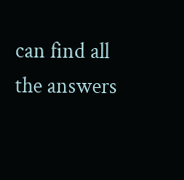can find all the answers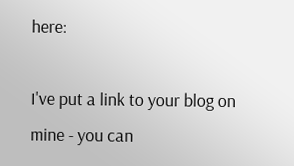here:

I've put a link to your blog on mine - you can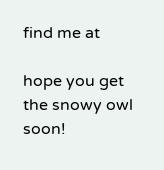find me at

hope you get the snowy owl soon!